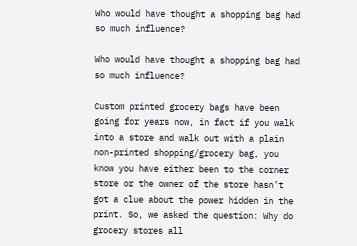Who would have thought a shopping bag had so much influence?

Who would have thought a shopping bag had so much influence?

Custom printed grocery bags have been going for years now, in fact if you walk into a store and walk out with a plain non-printed shopping/grocery bag, you know you have either been to the corner store or the owner of the store hasn’t got a clue about the power hidden in the print. So, we asked the question: Why do grocery stores all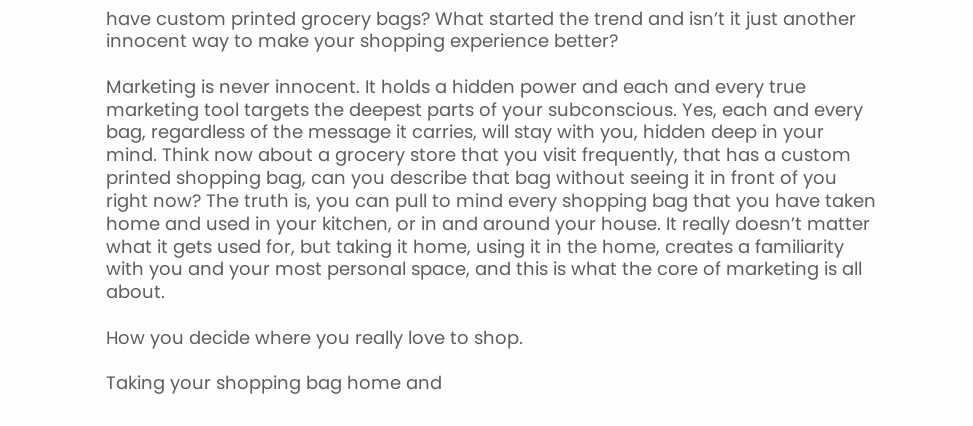have custom printed grocery bags? What started the trend and isn’t it just another innocent way to make your shopping experience better?

Marketing is never innocent. It holds a hidden power and each and every true marketing tool targets the deepest parts of your subconscious. Yes, each and every bag, regardless of the message it carries, will stay with you, hidden deep in your mind. Think now about a grocery store that you visit frequently, that has a custom printed shopping bag, can you describe that bag without seeing it in front of you right now? The truth is, you can pull to mind every shopping bag that you have taken home and used in your kitchen, or in and around your house. It really doesn’t matter what it gets used for, but taking it home, using it in the home, creates a familiarity with you and your most personal space, and this is what the core of marketing is all about.

How you decide where you really love to shop.

Taking your shopping bag home and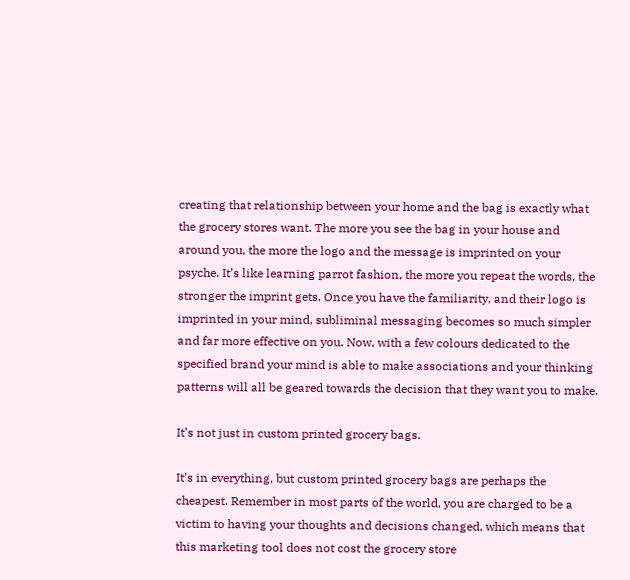creating that relationship between your home and the bag is exactly what the grocery stores want. The more you see the bag in your house and around you, the more the logo and the message is imprinted on your psyche. It’s like learning parrot fashion, the more you repeat the words, the stronger the imprint gets. Once you have the familiarity, and their logo is imprinted in your mind, subliminal messaging becomes so much simpler and far more effective on you. Now, with a few colours dedicated to the specified brand your mind is able to make associations and your thinking patterns will all be geared towards the decision that they want you to make.

It’s not just in custom printed grocery bags.

It’s in everything, but custom printed grocery bags are perhaps the cheapest. Remember in most parts of the world, you are charged to be a victim to having your thoughts and decisions changed, which means that this marketing tool does not cost the grocery store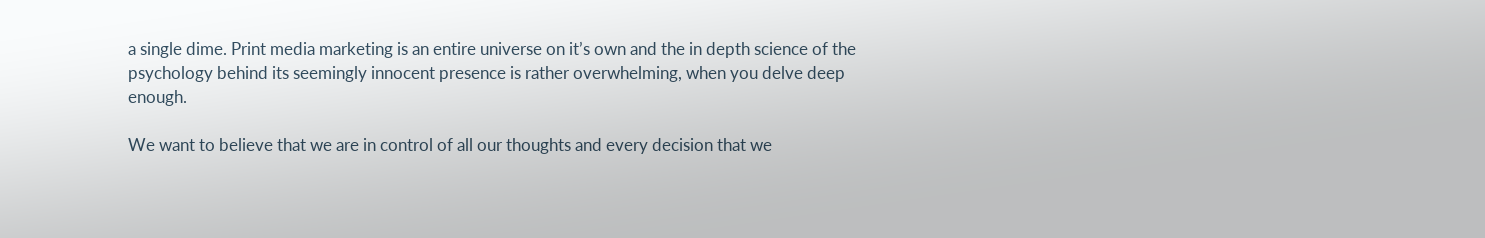a single dime. Print media marketing is an entire universe on it’s own and the in depth science of the psychology behind its seemingly innocent presence is rather overwhelming, when you delve deep enough.

We want to believe that we are in control of all our thoughts and every decision that we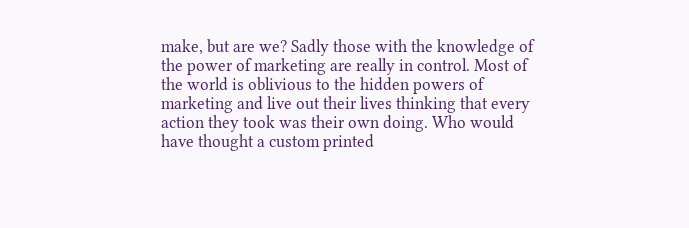make, but are we? Sadly those with the knowledge of the power of marketing are really in control. Most of the world is oblivious to the hidden powers of marketing and live out their lives thinking that every action they took was their own doing. Who would have thought a custom printed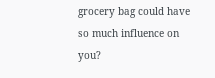grocery bag could have so much influence on you?